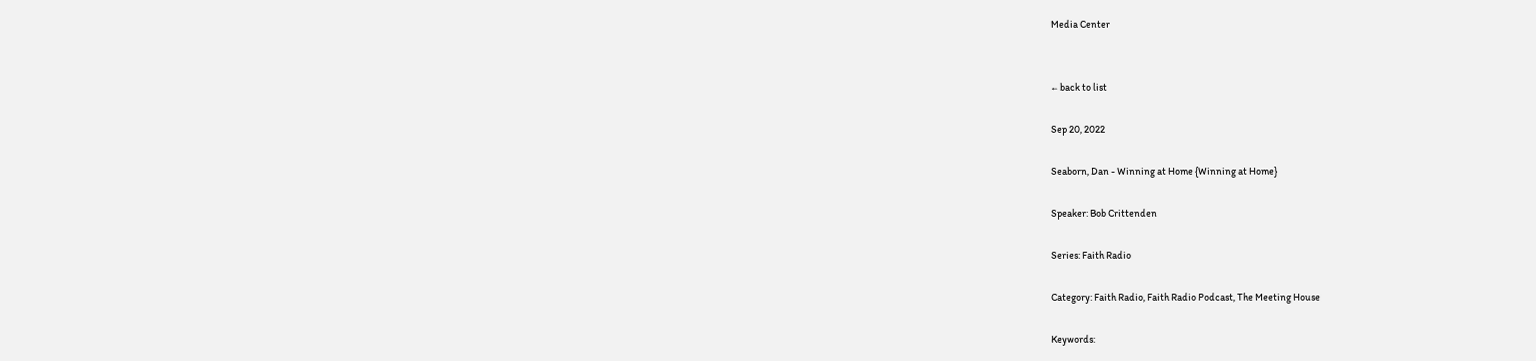Media Center


← back to list

Sep 20, 2022

Seaborn, Dan - Winning at Home {Winning at Home}

Speaker: Bob Crittenden

Series: Faith Radio

Category: Faith Radio, Faith Radio Podcast, The Meeting House

Keywords: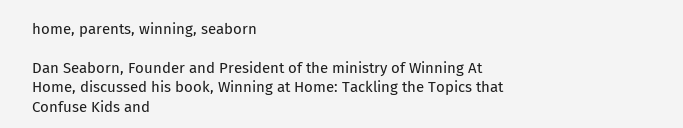home, parents, winning, seaborn

Dan Seaborn, Founder and President of the ministry of Winning At Home, discussed his book, Winning at Home: Tackling the Topics that Confuse Kids and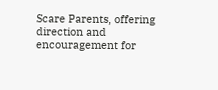Scare Parents, offering direction and encouragement for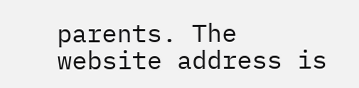parents. The website address is